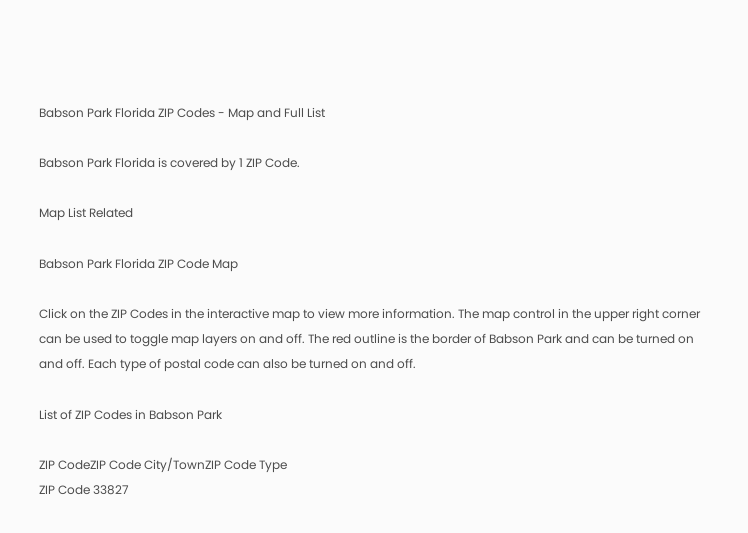Babson Park Florida ZIP Codes - Map and Full List

Babson Park Florida is covered by 1 ZIP Code.

Map List Related

Babson Park Florida ZIP Code Map

Click on the ZIP Codes in the interactive map to view more information. The map control in the upper right corner can be used to toggle map layers on and off. The red outline is the border of Babson Park and can be turned on and off. Each type of postal code can also be turned on and off.

List of ZIP Codes in Babson Park

ZIP CodeZIP Code City/TownZIP Code Type
ZIP Code 33827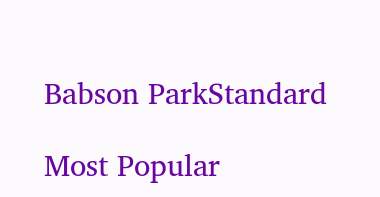Babson ParkStandard

Most Popular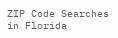ZIP Code Searches in Florida